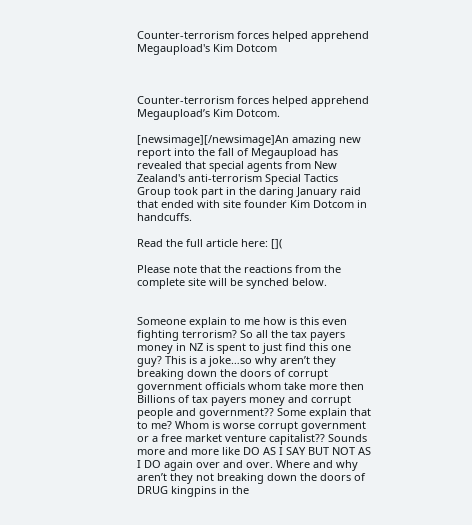Counter-terrorism forces helped apprehend Megaupload's Kim Dotcom



Counter-terrorism forces helped apprehend Megaupload’s Kim Dotcom.

[newsimage][/newsimage]An amazing new report into the fall of Megaupload has revealed that special agents from New Zealand's anti-terrorism Special Tactics Group took part in the daring January raid that ended with site founder Kim Dotcom in handcuffs.

Read the full article here: [](

Please note that the reactions from the complete site will be synched below.


Someone explain to me how is this even fighting terrorism? So all the tax payers money in NZ is spent to just find this one guy? This is a joke…so why aren’t they breaking down the doors of corrupt government officials whom take more then Billions of tax payers money and corrupt people and government?? Some explain that to me? Whom is worse corrupt government or a free market venture capitalist?? Sounds more and more like DO AS I SAY BUT NOT AS I DO again over and over. Where and why aren’t they not breaking down the doors of DRUG kingpins in the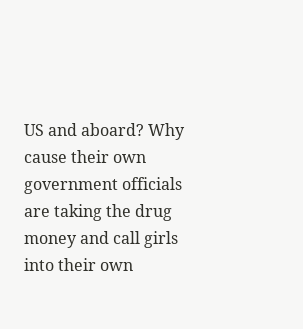US and aboard? Why cause their own government officials are taking the drug money and call girls into their own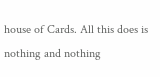house of Cards. All this does is nothing and nothing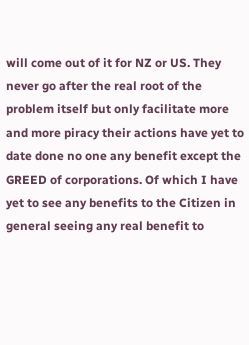will come out of it for NZ or US. They never go after the real root of the problem itself but only facilitate more and more piracy their actions have yet to date done no one any benefit except the GREED of corporations. Of which I have yet to see any benefits to the Citizen in general seeing any real benefit to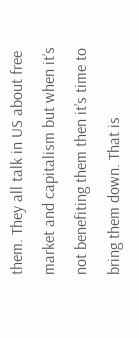them. They all talk in US about free market and capitalism but when it’s not benefiting them then it’s time to bring them down. That is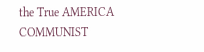the True AMERICA COMMUNIST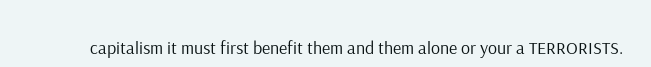capitalism it must first benefit them and them alone or your a TERRORISTS.